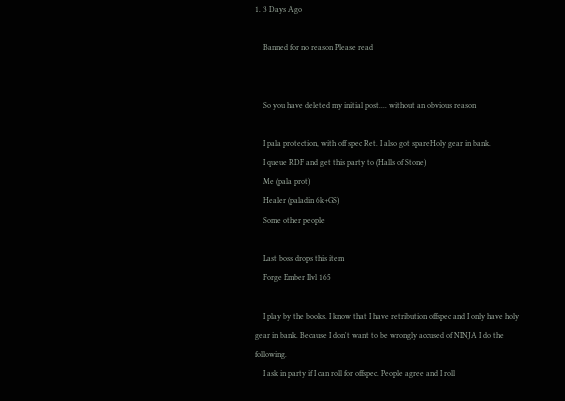1. 3 Days Ago

    Banned for no reason Please read


    So you have deleted my initial post.... without an obvious reason

    I pala protection, with off spec Ret. I also got spareHoly gear in bank.
    I queue RDF and get this party to (Halls of Stone)
    Me (pala prot)
    Healer (paladin 6k+GS)
    Some other people

    Last boss drops this item
    Forge Ember Ilvl 165

    I play by the books. I know that I have retribution offspec and I only have holy gear in bank. Because I don't want to be wrongly accused of NINJA I do the following.
    I ask in party if I can roll for offspec. People agree and I roll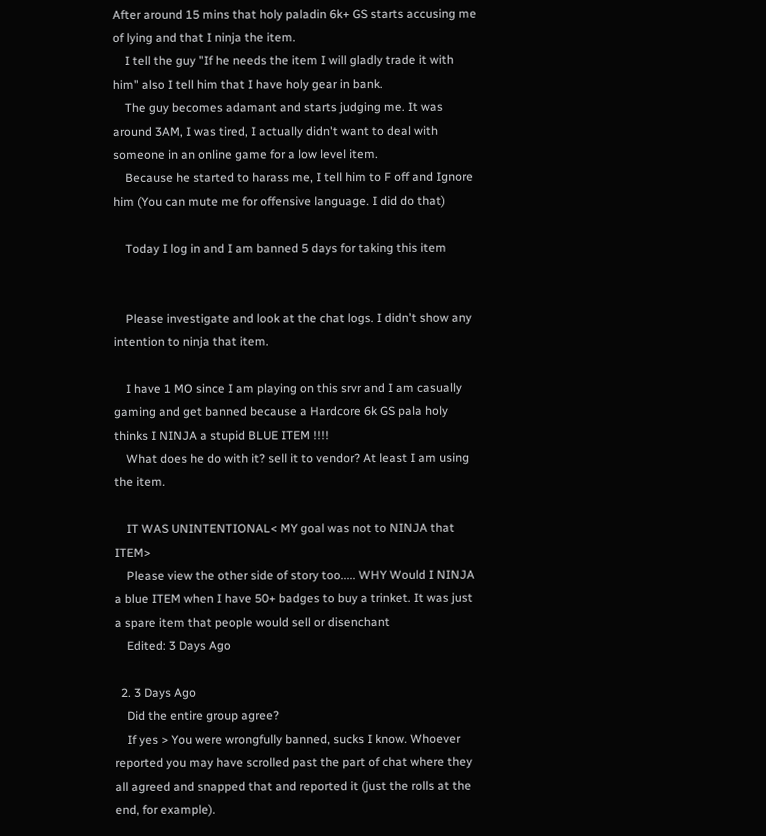After around 15 mins that holy paladin 6k+ GS starts accusing me of lying and that I ninja the item.
    I tell the guy "If he needs the item I will gladly trade it with him" also I tell him that I have holy gear in bank.
    The guy becomes adamant and starts judging me. It was around 3AM, I was tired, I actually didn't want to deal with someone in an online game for a low level item.
    Because he started to harass me, I tell him to F off and Ignore him (You can mute me for offensive language. I did do that)

    Today I log in and I am banned 5 days for taking this item


    Please investigate and look at the chat logs. I didn't show any intention to ninja that item.

    I have 1 MO since I am playing on this srvr and I am casually gaming and get banned because a Hardcore 6k GS pala holy thinks I NINJA a stupid BLUE ITEM !!!!
    What does he do with it? sell it to vendor? At least I am using the item.

    IT WAS UNINTENTIONAL< MY goal was not to NINJA that ITEM>
    Please view the other side of story too..... WHY Would I NINJA a blue ITEM when I have 50+ badges to buy a trinket. It was just a spare item that people would sell or disenchant
    Edited: 3 Days Ago

  2. 3 Days Ago
    Did the entire group agree?
    If yes > You were wrongfully banned, sucks I know. Whoever reported you may have scrolled past the part of chat where they all agreed and snapped that and reported it (just the rolls at the end, for example).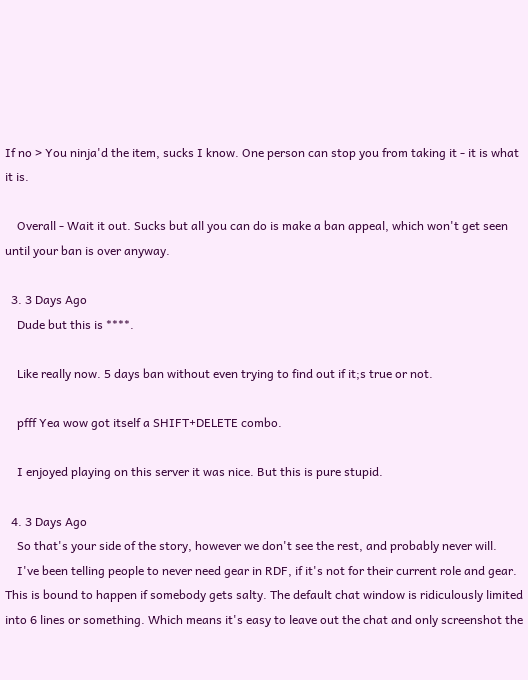If no > You ninja'd the item, sucks I know. One person can stop you from taking it - it is what it is.

    Overall - Wait it out. Sucks but all you can do is make a ban appeal, which won't get seen until your ban is over anyway.

  3. 3 Days Ago
    Dude but this is ****.

    Like really now. 5 days ban without even trying to find out if it;s true or not.

    pfff Yea wow got itself a SHIFT+DELETE combo.

    I enjoyed playing on this server it was nice. But this is pure stupid.

  4. 3 Days Ago
    So that's your side of the story, however we don't see the rest, and probably never will.
    I've been telling people to never need gear in RDF, if it's not for their current role and gear. This is bound to happen if somebody gets salty. The default chat window is ridiculously limited into 6 lines or something. Which means it's easy to leave out the chat and only screenshot the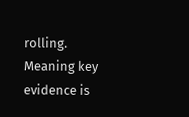rolling. Meaning key evidence is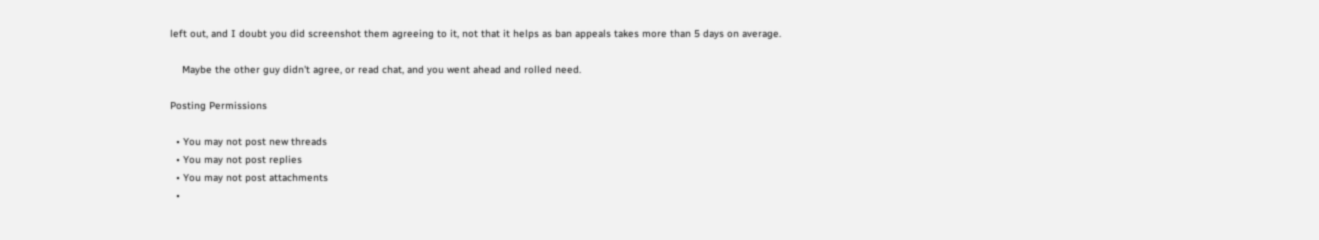left out, and I doubt you did screenshot them agreeing to it, not that it helps as ban appeals takes more than 5 days on average.

    Maybe the other guy didn't agree, or read chat, and you went ahead and rolled need.

Posting Permissions

  • You may not post new threads
  • You may not post replies
  • You may not post attachments
  •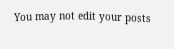You may not edit your posts